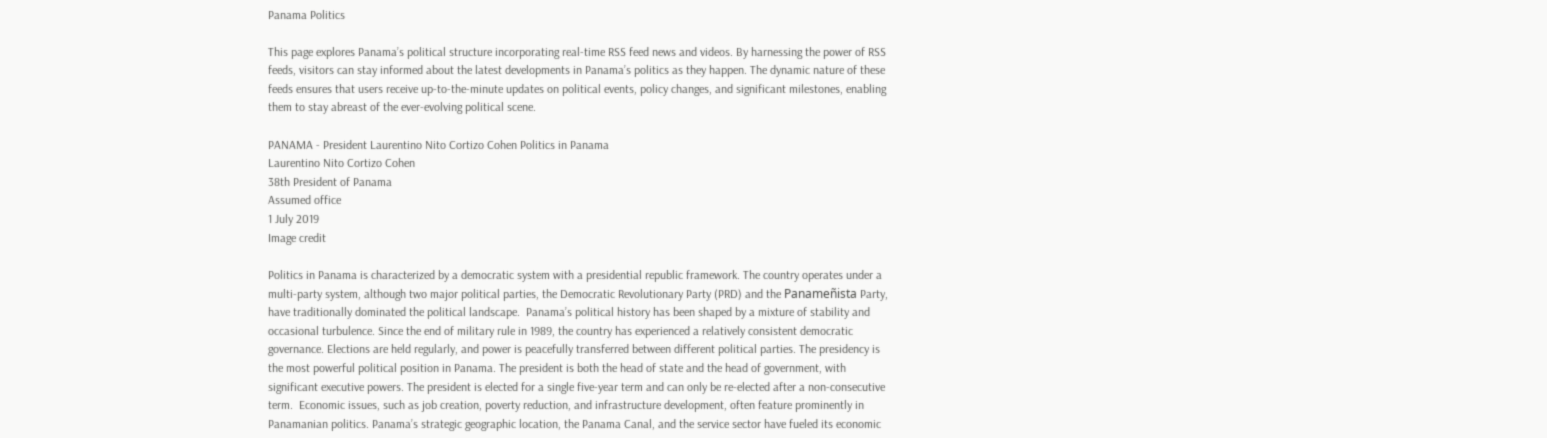Panama Politics

This page explores Panama’s political structure incorporating real-time RSS feed news and videos. By harnessing the power of RSS feeds, visitors can stay informed about the latest developments in Panama’s politics as they happen. The dynamic nature of these feeds ensures that users receive up-to-the-minute updates on political events, policy changes, and significant milestones, enabling them to stay abreast of the ever-evolving political scene.

PANAMA - President Laurentino Nito Cortizo Cohen Politics in Panama
Laurentino Nito Cortizo Cohen
38th President of Panama
Assumed office
1 July 2019
Image credit

Politics in Panama is characterized by a democratic system with a presidential republic framework. The country operates under a multi-party system, although two major political parties, the Democratic Revolutionary Party (PRD) and the Panameñista Party, have traditionally dominated the political landscape.  Panama’s political history has been shaped by a mixture of stability and occasional turbulence. Since the end of military rule in 1989, the country has experienced a relatively consistent democratic governance. Elections are held regularly, and power is peacefully transferred between different political parties. The presidency is the most powerful political position in Panama. The president is both the head of state and the head of government, with significant executive powers. The president is elected for a single five-year term and can only be re-elected after a non-consecutive term.  Economic issues, such as job creation, poverty reduction, and infrastructure development, often feature prominently in Panamanian politics. Panama’s strategic geographic location, the Panama Canal, and the service sector have fueled its economic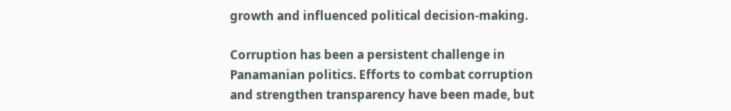growth and influenced political decision-making.

Corruption has been a persistent challenge in Panamanian politics. Efforts to combat corruption and strengthen transparency have been made, but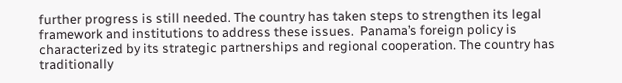further progress is still needed. The country has taken steps to strengthen its legal framework and institutions to address these issues.  Panama’s foreign policy is characterized by its strategic partnerships and regional cooperation. The country has traditionally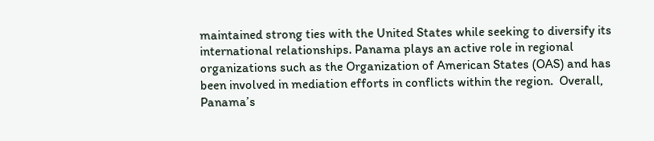maintained strong ties with the United States while seeking to diversify its international relationships. Panama plays an active role in regional organizations such as the Organization of American States (OAS) and has been involved in mediation efforts in conflicts within the region.  Overall, Panama’s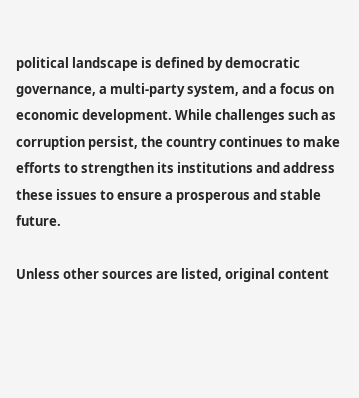political landscape is defined by democratic governance, a multi-party system, and a focus on economic development. While challenges such as corruption persist, the country continues to make efforts to strengthen its institutions and address these issues to ensure a prosperous and stable future.

Unless other sources are listed, original content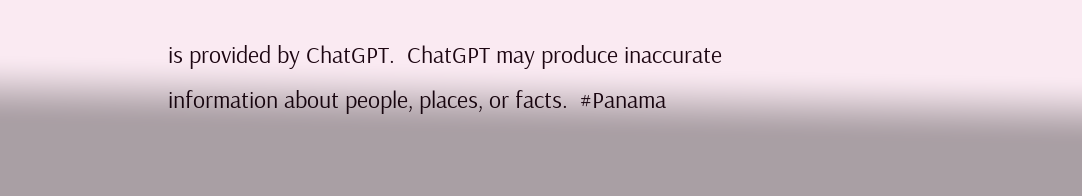is provided by ChatGPT.  ChatGPT may produce inaccurate information about people, places, or facts.  #Panama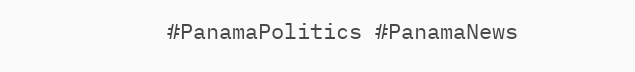#PanamaPolitics #PanamaNews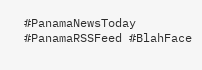#PanamaNewsToday #PanamaRSSFeed #BlahFace